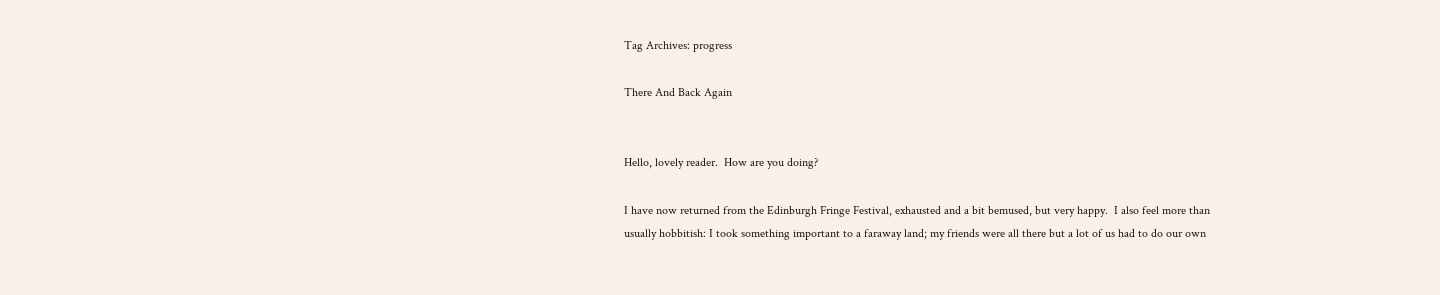Tag Archives: progress

There And Back Again


Hello, lovely reader.  How are you doing?

I have now returned from the Edinburgh Fringe Festival, exhausted and a bit bemused, but very happy.  I also feel more than usually hobbitish: I took something important to a faraway land; my friends were all there but a lot of us had to do our own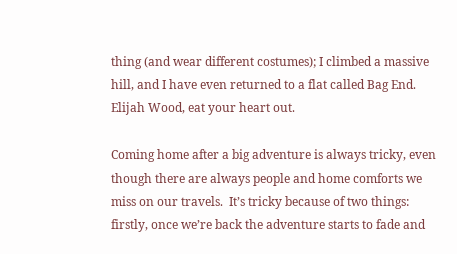thing (and wear different costumes); I climbed a massive hill, and I have even returned to a flat called Bag End.  Elijah Wood, eat your heart out.

Coming home after a big adventure is always tricky, even though there are always people and home comforts we miss on our travels.  It’s tricky because of two things: firstly, once we’re back the adventure starts to fade and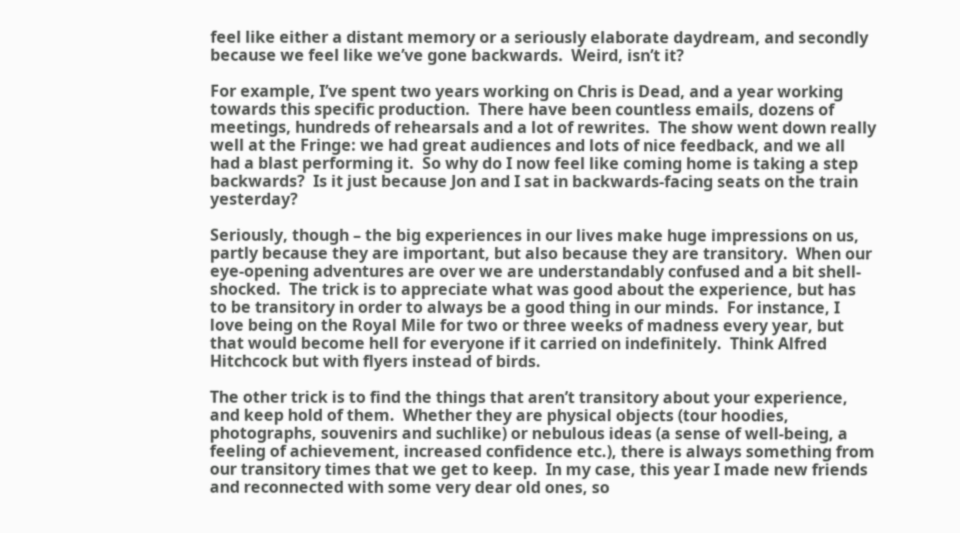feel like either a distant memory or a seriously elaborate daydream, and secondly because we feel like we’ve gone backwards.  Weird, isn’t it?

For example, I’ve spent two years working on Chris is Dead, and a year working towards this specific production.  There have been countless emails, dozens of meetings, hundreds of rehearsals and a lot of rewrites.  The show went down really well at the Fringe: we had great audiences and lots of nice feedback, and we all had a blast performing it.  So why do I now feel like coming home is taking a step backwards?  Is it just because Jon and I sat in backwards-facing seats on the train yesterday?

Seriously, though – the big experiences in our lives make huge impressions on us, partly because they are important, but also because they are transitory.  When our eye-opening adventures are over we are understandably confused and a bit shell-shocked.  The trick is to appreciate what was good about the experience, but has to be transitory in order to always be a good thing in our minds.  For instance, I love being on the Royal Mile for two or three weeks of madness every year, but that would become hell for everyone if it carried on indefinitely.  Think Alfred Hitchcock but with flyers instead of birds.

The other trick is to find the things that aren’t transitory about your experience, and keep hold of them.  Whether they are physical objects (tour hoodies, photographs, souvenirs and suchlike) or nebulous ideas (a sense of well-being, a feeling of achievement, increased confidence etc.), there is always something from our transitory times that we get to keep.  In my case, this year I made new friends and reconnected with some very dear old ones, so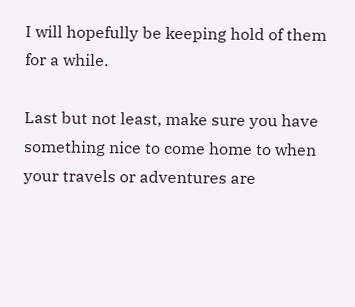I will hopefully be keeping hold of them for a while.

Last but not least, make sure you have something nice to come home to when your travels or adventures are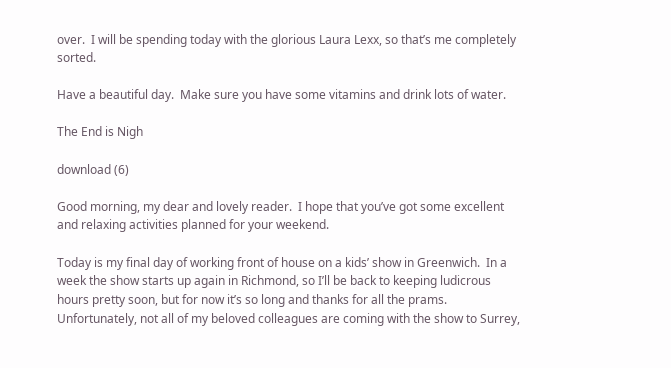over.  I will be spending today with the glorious Laura Lexx, so that’s me completely sorted.

Have a beautiful day.  Make sure you have some vitamins and drink lots of water.

The End is Nigh

download (6)

Good morning, my dear and lovely reader.  I hope that you’ve got some excellent and relaxing activities planned for your weekend.

Today is my final day of working front of house on a kids’ show in Greenwich.  In a week the show starts up again in Richmond, so I’ll be back to keeping ludicrous hours pretty soon, but for now it’s so long and thanks for all the prams.  Unfortunately, not all of my beloved colleagues are coming with the show to Surrey,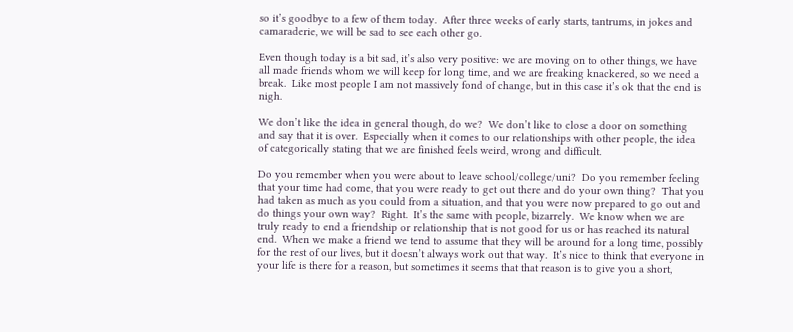so it’s goodbye to a few of them today.  After three weeks of early starts, tantrums, in jokes and camaraderie, we will be sad to see each other go.

Even though today is a bit sad, it’s also very positive: we are moving on to other things, we have all made friends whom we will keep for long time, and we are freaking knackered, so we need a break.  Like most people I am not massively fond of change, but in this case it’s ok that the end is nigh.

We don’t like the idea in general though, do we?  We don’t like to close a door on something and say that it is over.  Especially when it comes to our relationships with other people, the idea of categorically stating that we are finished feels weird, wrong and difficult.

Do you remember when you were about to leave school/college/uni?  Do you remember feeling that your time had come, that you were ready to get out there and do your own thing?  That you had taken as much as you could from a situation, and that you were now prepared to go out and do things your own way?  Right.  It’s the same with people, bizarrely.  We know when we are truly ready to end a friendship or relationship that is not good for us or has reached its natural end.  When we make a friend we tend to assume that they will be around for a long time, possibly for the rest of our lives, but it doesn’t always work out that way.  It’s nice to think that everyone in your life is there for a reason, but sometimes it seems that that reason is to give you a short,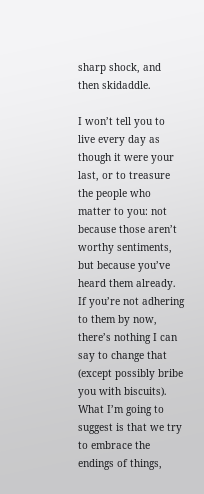sharp shock, and then skidaddle.

I won’t tell you to live every day as though it were your last, or to treasure the people who matter to you: not because those aren’t worthy sentiments, but because you’ve heard them already.  If you’re not adhering to them by now, there’s nothing I can say to change that (except possibly bribe you with biscuits).  What I’m going to suggest is that we try to embrace the endings of things,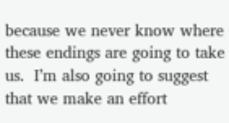because we never know where these endings are going to take us.  I’m also going to suggest that we make an effort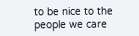to be nice to the people we care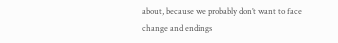about, because we probably don’t want to face change and endings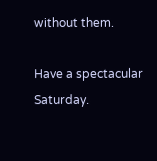without them.

Have a spectacular Saturday.